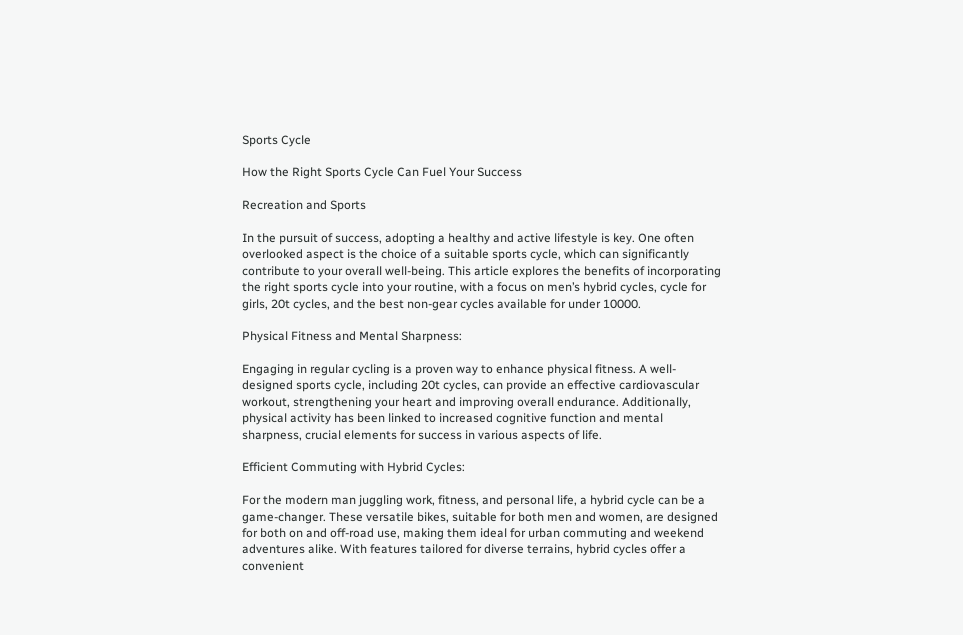Sports Cycle

How the Right Sports Cycle Can Fuel Your Success

Recreation and Sports

In the pursuit of success, adopting a healthy and active lifestyle is key. One often overlooked aspect is the choice of a suitable sports cycle, which can significantly contribute to your overall well-being. This article explores the benefits of incorporating the right sports cycle into your routine, with a focus on men’s hybrid cycles, cycle for girls, 20t cycles, and the best non-gear cycles available for under 10000.

Physical Fitness and Mental Sharpness:

Engaging in regular cycling is a proven way to enhance physical fitness. A well-designed sports cycle, including 20t cycles, can provide an effective cardiovascular workout, strengthening your heart and improving overall endurance. Additionally, physical activity has been linked to increased cognitive function and mental sharpness, crucial elements for success in various aspects of life.

Efficient Commuting with Hybrid Cycles:

For the modern man juggling work, fitness, and personal life, a hybrid cycle can be a game-changer. These versatile bikes, suitable for both men and women, are designed for both on and off-road use, making them ideal for urban commuting and weekend adventures alike. With features tailored for diverse terrains, hybrid cycles offer a convenient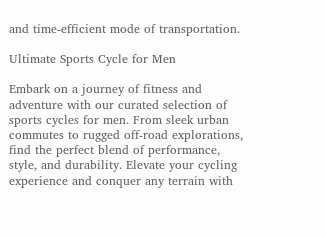and time-efficient mode of transportation.

Ultimate Sports Cycle for Men

Embark on a journey of fitness and adventure with our curated selection of sports cycles for men. From sleek urban commutes to rugged off-road explorations, find the perfect blend of performance, style, and durability. Elevate your cycling experience and conquer any terrain with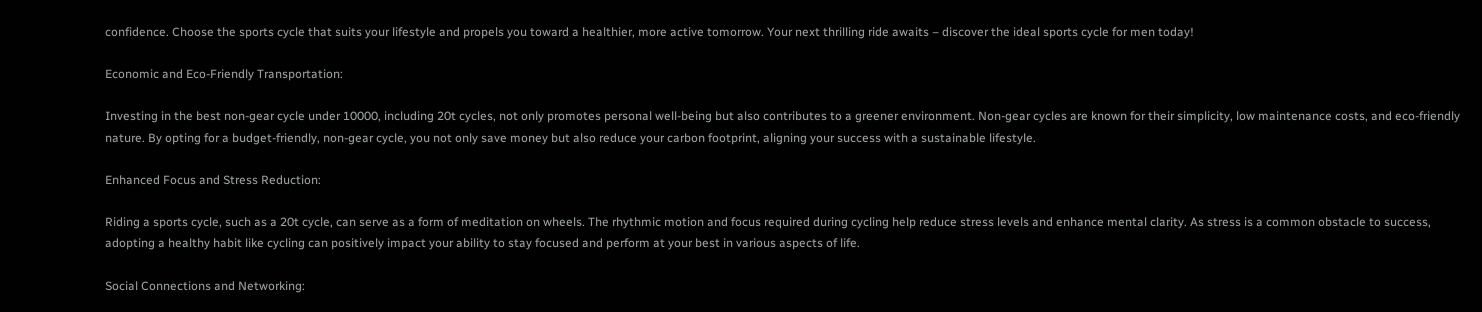confidence. Choose the sports cycle that suits your lifestyle and propels you toward a healthier, more active tomorrow. Your next thrilling ride awaits – discover the ideal sports cycle for men today!

Economic and Eco-Friendly Transportation:

Investing in the best non-gear cycle under 10000, including 20t cycles, not only promotes personal well-being but also contributes to a greener environment. Non-gear cycles are known for their simplicity, low maintenance costs, and eco-friendly nature. By opting for a budget-friendly, non-gear cycle, you not only save money but also reduce your carbon footprint, aligning your success with a sustainable lifestyle.

Enhanced Focus and Stress Reduction:

Riding a sports cycle, such as a 20t cycle, can serve as a form of meditation on wheels. The rhythmic motion and focus required during cycling help reduce stress levels and enhance mental clarity. As stress is a common obstacle to success, adopting a healthy habit like cycling can positively impact your ability to stay focused and perform at your best in various aspects of life.

Social Connections and Networking: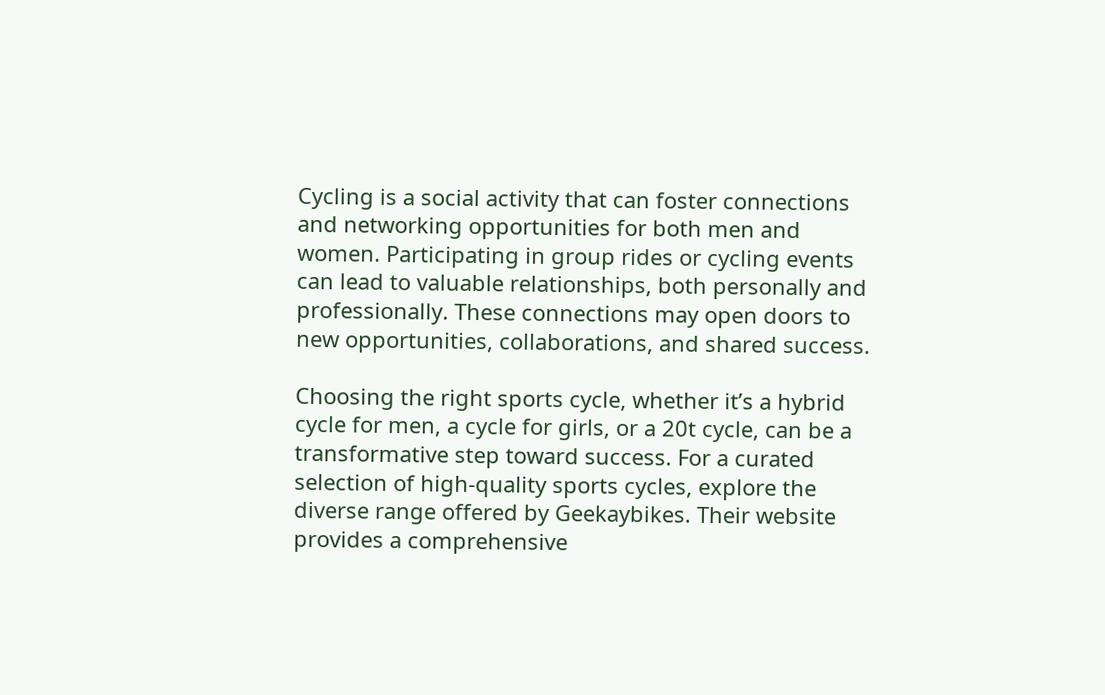Cycling is a social activity that can foster connections and networking opportunities for both men and women. Participating in group rides or cycling events can lead to valuable relationships, both personally and professionally. These connections may open doors to new opportunities, collaborations, and shared success.

Choosing the right sports cycle, whether it’s a hybrid cycle for men, a cycle for girls, or a 20t cycle, can be a transformative step toward success. For a curated selection of high-quality sports cycles, explore the diverse range offered by Geekaybikes. Their website provides a comprehensive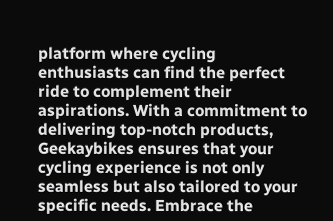platform where cycling enthusiasts can find the perfect ride to complement their aspirations. With a commitment to delivering top-notch products, Geekaybikes ensures that your cycling experience is not only seamless but also tailored to your specific needs. Embrace the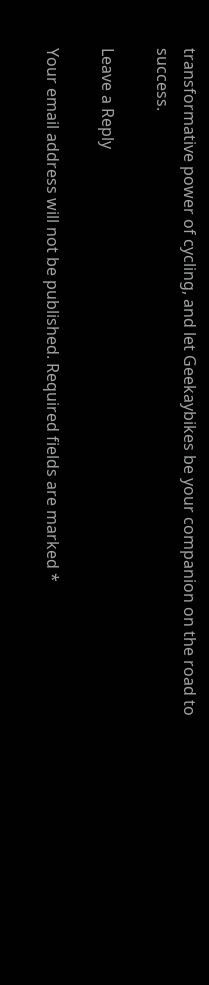transformative power of cycling, and let Geekaybikes be your companion on the road to success.

Leave a Reply

Your email address will not be published. Required fields are marked *